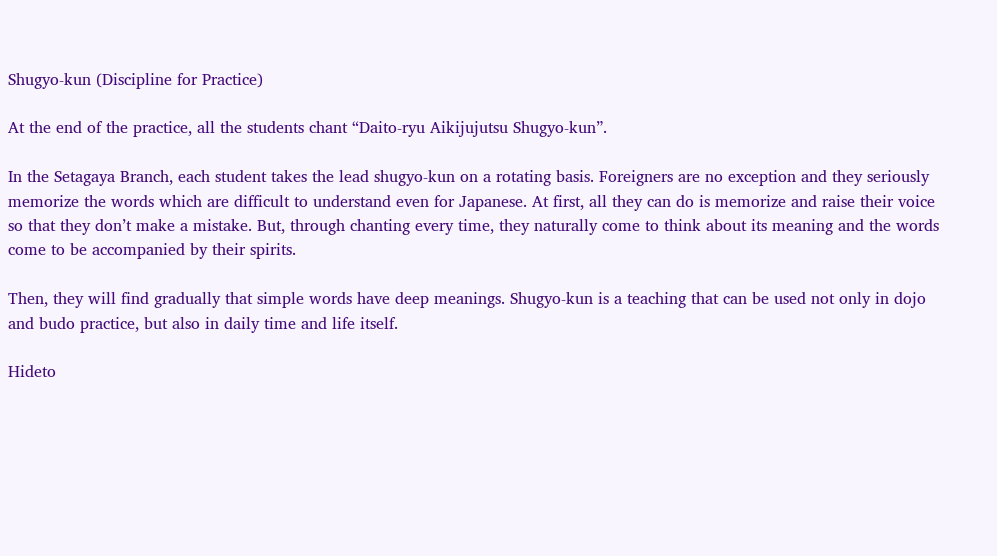Shugyo-kun (Discipline for Practice)

At the end of the practice, all the students chant “Daito-ryu Aikijujutsu Shugyo-kun”.

In the Setagaya Branch, each student takes the lead shugyo-kun on a rotating basis. Foreigners are no exception and they seriously memorize the words which are difficult to understand even for Japanese. At first, all they can do is memorize and raise their voice so that they don’t make a mistake. But, through chanting every time, they naturally come to think about its meaning and the words come to be accompanied by their spirits.

Then, they will find gradually that simple words have deep meanings. Shugyo-kun is a teaching that can be used not only in dojo and budo practice, but also in daily time and life itself.

Hideto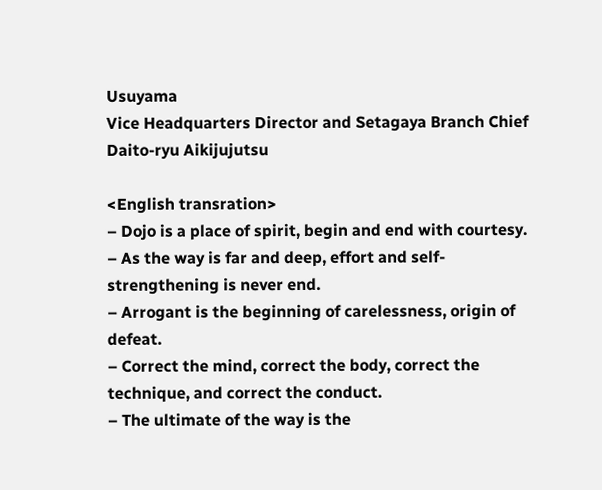Usuyama
Vice Headquarters Director and Setagaya Branch Chief
Daito-ryu Aikijujutsu

<English transration>
– Dojo is a place of spirit, begin and end with courtesy.
– As the way is far and deep, effort and self-strengthening is never end.
– Arrogant is the beginning of carelessness, origin of defeat.
– Correct the mind, correct the body, correct the technique, and correct the conduct.
– The ultimate of the way is the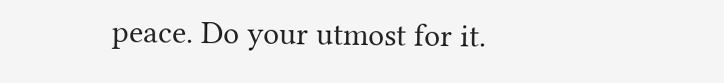peace. Do your utmost for it.